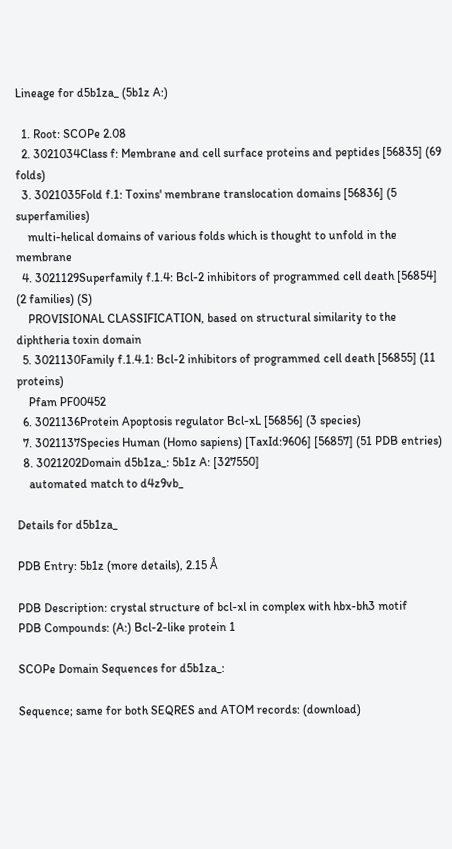Lineage for d5b1za_ (5b1z A:)

  1. Root: SCOPe 2.08
  2. 3021034Class f: Membrane and cell surface proteins and peptides [56835] (69 folds)
  3. 3021035Fold f.1: Toxins' membrane translocation domains [56836] (5 superfamilies)
    multi-helical domains of various folds which is thought to unfold in the membrane
  4. 3021129Superfamily f.1.4: Bcl-2 inhibitors of programmed cell death [56854] (2 families) (S)
    PROVISIONAL CLASSIFICATION, based on structural similarity to the diphtheria toxin domain
  5. 3021130Family f.1.4.1: Bcl-2 inhibitors of programmed cell death [56855] (11 proteins)
    Pfam PF00452
  6. 3021136Protein Apoptosis regulator Bcl-xL [56856] (3 species)
  7. 3021137Species Human (Homo sapiens) [TaxId:9606] [56857] (51 PDB entries)
  8. 3021202Domain d5b1za_: 5b1z A: [327550]
    automated match to d4z9vb_

Details for d5b1za_

PDB Entry: 5b1z (more details), 2.15 Å

PDB Description: crystal structure of bcl-xl in complex with hbx-bh3 motif
PDB Compounds: (A:) Bcl-2-like protein 1

SCOPe Domain Sequences for d5b1za_:

Sequence; same for both SEQRES and ATOM records: (download)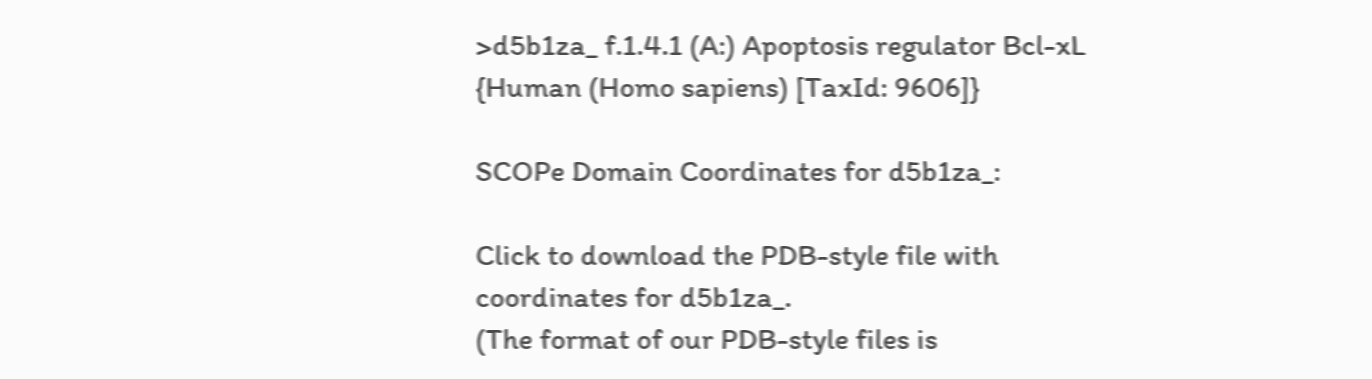>d5b1za_ f.1.4.1 (A:) Apoptosis regulator Bcl-xL {Human (Homo sapiens) [TaxId: 9606]}

SCOPe Domain Coordinates for d5b1za_:

Click to download the PDB-style file with coordinates for d5b1za_.
(The format of our PDB-style files is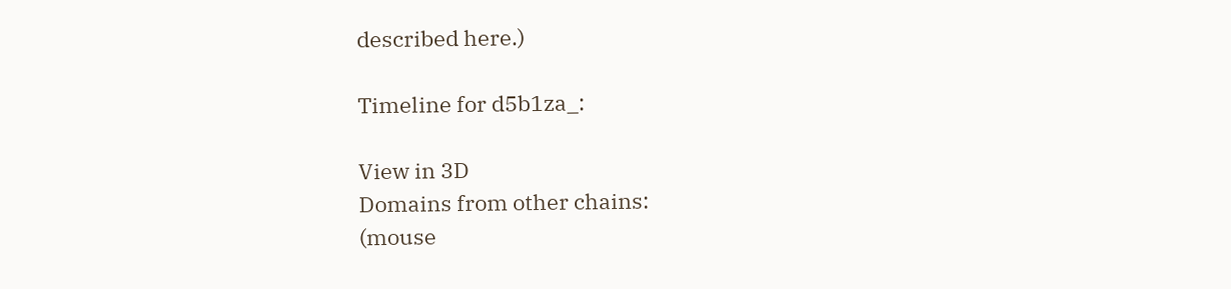described here.)

Timeline for d5b1za_:

View in 3D
Domains from other chains:
(mouse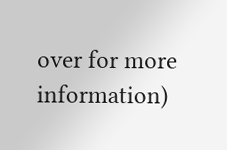over for more information)